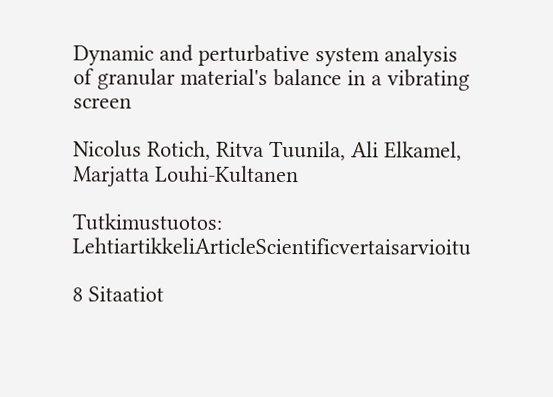Dynamic and perturbative system analysis of granular material's balance in a vibrating screen

Nicolus Rotich, Ritva Tuunila, Ali Elkamel, Marjatta Louhi-Kultanen

Tutkimustuotos: LehtiartikkeliArticleScientificvertaisarvioitu

8 Sitaatiot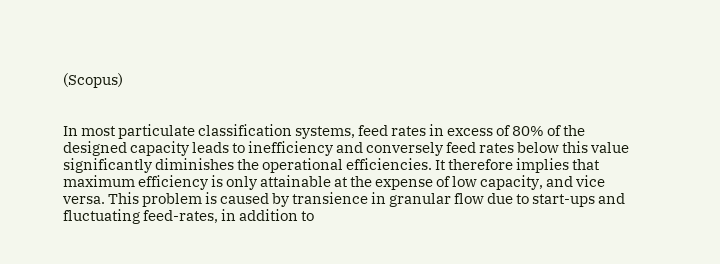(Scopus)


In most particulate classification systems, feed rates in excess of 80% of the designed capacity leads to inefficiency and conversely feed rates below this value significantly diminishes the operational efficiencies. It therefore implies that maximum efficiency is only attainable at the expense of low capacity, and vice versa. This problem is caused by transience in granular flow due to start-ups and fluctuating feed-rates, in addition to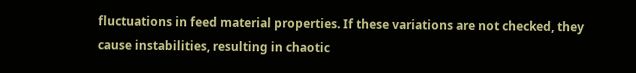fluctuations in feed material properties. If these variations are not checked, they cause instabilities, resulting in chaotic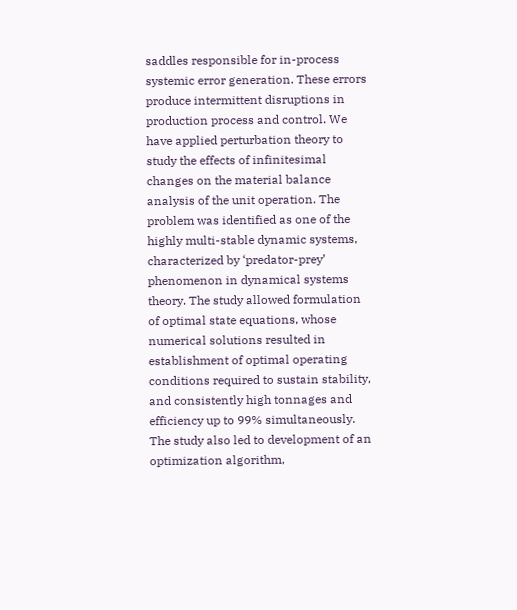saddles responsible for in-process systemic error generation. These errors produce intermittent disruptions in production process and control. We have applied perturbation theory to study the effects of infinitesimal changes on the material balance analysis of the unit operation. The problem was identified as one of the highly multi-stable dynamic systems, characterized by ‘predator-prey’ phenomenon in dynamical systems theory. The study allowed formulation of optimal state equations, whose numerical solutions resulted in establishment of optimal operating conditions required to sustain stability, and consistently high tonnages and efficiency up to 99% simultaneously. The study also led to development of an optimization algorithm,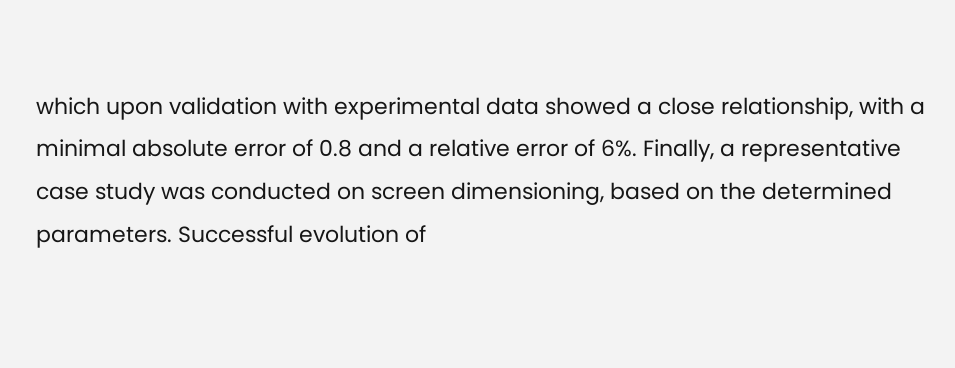which upon validation with experimental data showed a close relationship, with a minimal absolute error of 0.8 and a relative error of 6%. Finally, a representative case study was conducted on screen dimensioning, based on the determined parameters. Successful evolution of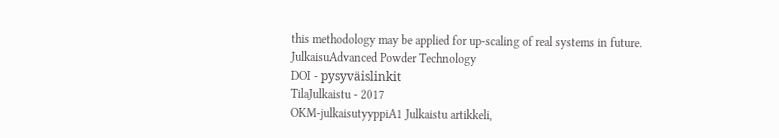this methodology may be applied for up-scaling of real systems in future.
JulkaisuAdvanced Powder Technology
DOI - pysyväislinkit
TilaJulkaistu - 2017
OKM-julkaisutyyppiA1 Julkaistu artikkeli,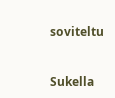soviteltu


Sukella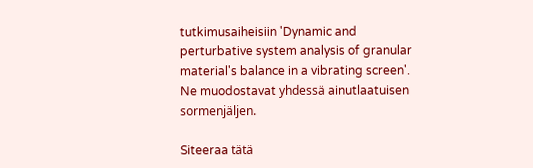tutkimusaiheisiin 'Dynamic and perturbative system analysis of granular material's balance in a vibrating screen'. Ne muodostavat yhdessä ainutlaatuisen sormenjäljen.

Siteeraa tätä